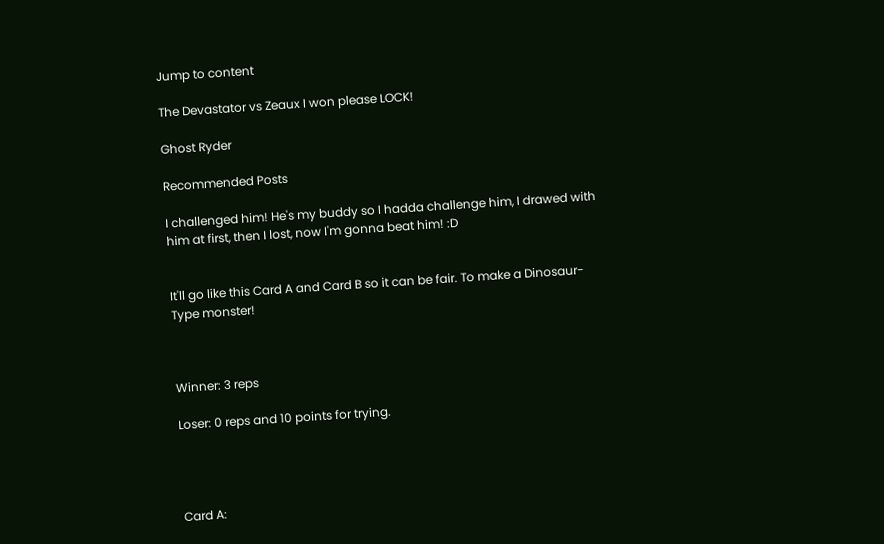Jump to content

The Devastator vs Zeaux I won please LOCK!

Ghost Ryder

Recommended Posts

I challenged him! He's my buddy so I hadda challenge him, I drawed with him at first, then I lost, now I'm gonna beat him! :D


It'll go like this Card A and Card B so it can be fair. To make a Dinosaur-Type monster!



Winner: 3 reps

Loser: 0 reps and 10 points for trying.




Card A: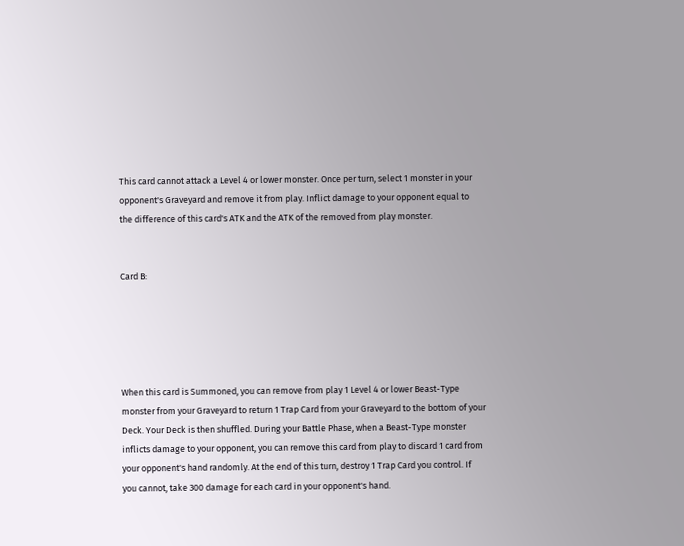This card cannot attack a Level 4 or lower monster. Once per turn, select 1 monster in your opponent's Graveyard and remove it from play. Inflict damage to your opponent equal to the difference of this card's ATK and the ATK of the removed from play monster.


Card B:





When this card is Summoned, you can remove from play 1 Level 4 or lower Beast-Type monster from your Graveyard to return 1 Trap Card from your Graveyard to the bottom of your Deck. Your Deck is then shuffled. During your Battle Phase, when a Beast-Type monster inflicts damage to your opponent, you can remove this card from play to discard 1 card from your opponent's hand randomly. At the end of this turn, destroy 1 Trap Card you control. If you cannot, take 300 damage for each card in your opponent's hand.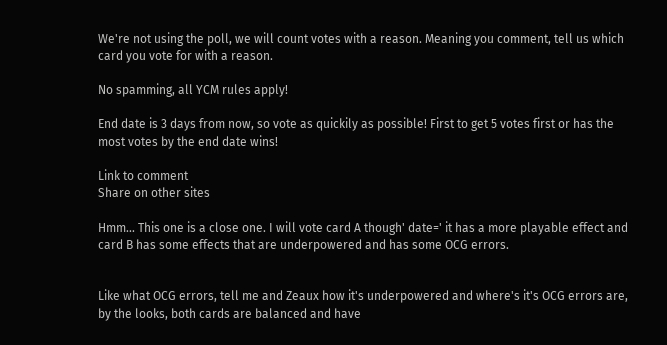We're not using the poll, we will count votes with a reason. Meaning you comment, tell us which card you vote for with a reason.

No spamming, all YCM rules apply!

End date is 3 days from now, so vote as quickily as possible! First to get 5 votes first or has the most votes by the end date wins!

Link to comment
Share on other sites

Hmm... This one is a close one. I will vote card A though' date=' it has a more playable effect and card B has some effects that are underpowered and has some OCG errors.


Like what OCG errors, tell me and Zeaux how it's underpowered and where's it's OCG errors are, by the looks, both cards are balanced and have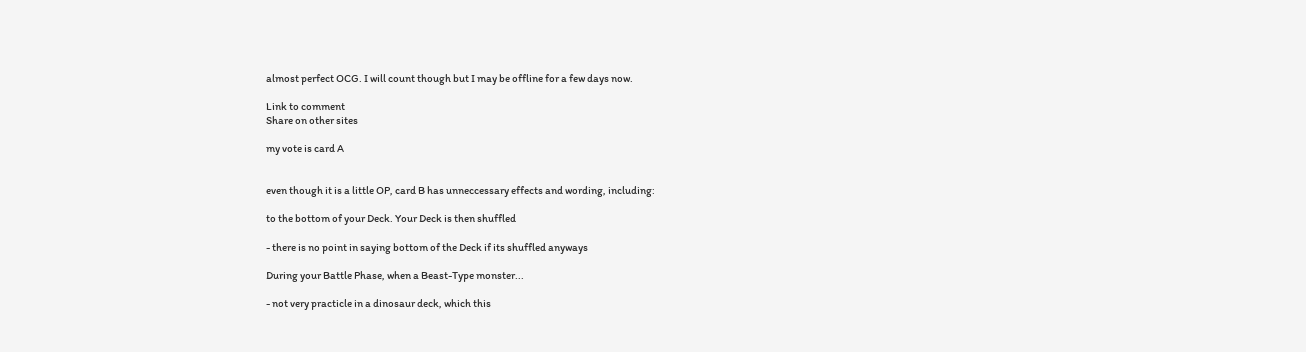almost perfect OCG. I will count though but I may be offline for a few days now.

Link to comment
Share on other sites

my vote is card A


even though it is a little OP, card B has unneccessary effects and wording, including:

to the bottom of your Deck. Your Deck is then shuffled

- there is no point in saying bottom of the Deck if its shuffled anyways

During your Battle Phase, when a Beast-Type monster...

- not very practicle in a dinosaur deck, which this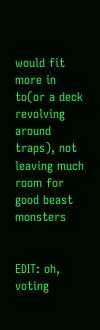would fit more in to(or a deck revolving around traps), not leaving much room for good beast monsters


EDIT: oh, voting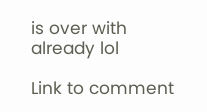is over with already lol

Link to comment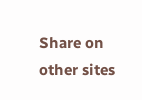Share on other sites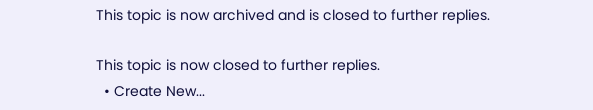This topic is now archived and is closed to further replies.

This topic is now closed to further replies.
  • Create New...